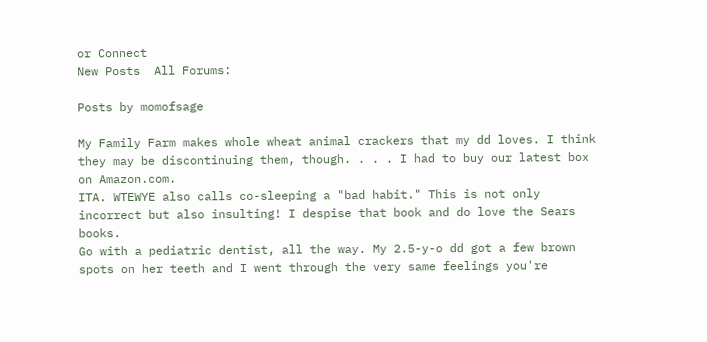or Connect
New Posts  All Forums:

Posts by momofsage

My Family Farm makes whole wheat animal crackers that my dd loves. I think they may be discontinuing them, though. . . . I had to buy our latest box on Amazon.com.
ITA. WTEWYE also calls co-sleeping a "bad habit." This is not only incorrect but also insulting! I despise that book and do love the Sears books.
Go with a pediatric dentist, all the way. My 2.5-y-o dd got a few brown spots on her teeth and I went through the very same feelings you're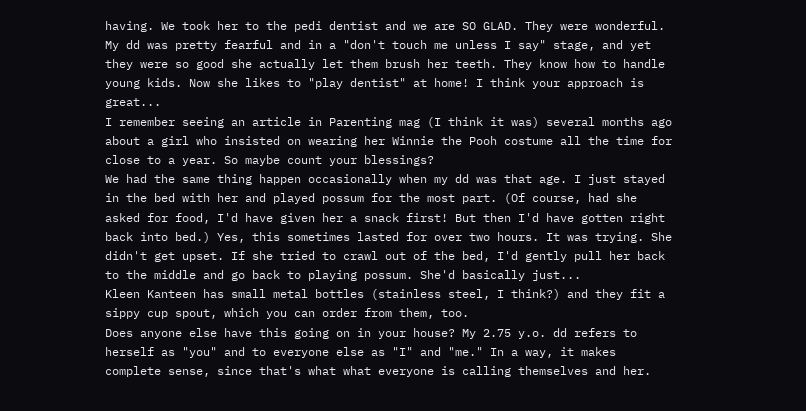having. We took her to the pedi dentist and we are SO GLAD. They were wonderful. My dd was pretty fearful and in a "don't touch me unless I say" stage, and yet they were so good she actually let them brush her teeth. They know how to handle young kids. Now she likes to "play dentist" at home! I think your approach is great...
I remember seeing an article in Parenting mag (I think it was) several months ago about a girl who insisted on wearing her Winnie the Pooh costume all the time for close to a year. So maybe count your blessings?
We had the same thing happen occasionally when my dd was that age. I just stayed in the bed with her and played possum for the most part. (Of course, had she asked for food, I'd have given her a snack first! But then I'd have gotten right back into bed.) Yes, this sometimes lasted for over two hours. It was trying. She didn't get upset. If she tried to crawl out of the bed, I'd gently pull her back to the middle and go back to playing possum. She'd basically just...
Kleen Kanteen has small metal bottles (stainless steel, I think?) and they fit a sippy cup spout, which you can order from them, too.
Does anyone else have this going on in your house? My 2.75 y.o. dd refers to herself as "you" and to everyone else as "I" and "me." In a way, it makes complete sense, since that's what what everyone is calling themselves and her.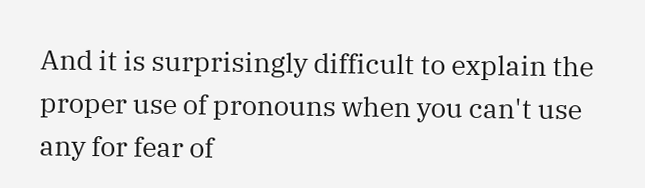And it is surprisingly difficult to explain the proper use of pronouns when you can't use any for fear of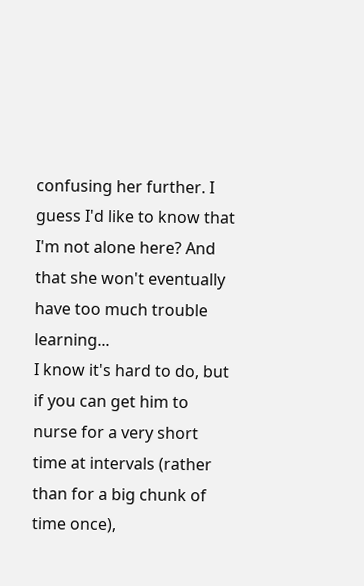confusing her further. I guess I'd like to know that I'm not alone here? And that she won't eventually have too much trouble learning...
I know it's hard to do, but if you can get him to nurse for a very short time at intervals (rather than for a big chunk of time once),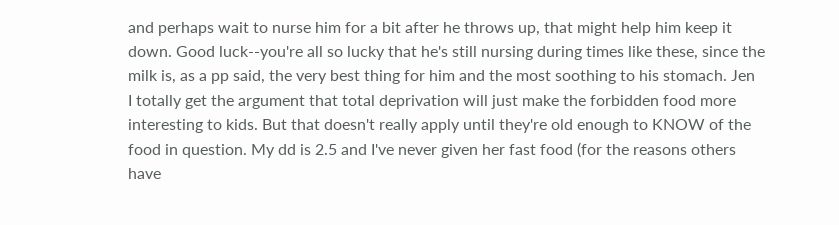and perhaps wait to nurse him for a bit after he throws up, that might help him keep it down. Good luck--you're all so lucky that he's still nursing during times like these, since the milk is, as a pp said, the very best thing for him and the most soothing to his stomach. Jen
I totally get the argument that total deprivation will just make the forbidden food more interesting to kids. But that doesn't really apply until they're old enough to KNOW of the food in question. My dd is 2.5 and I've never given her fast food (for the reasons others have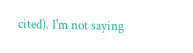cited). I'm not saying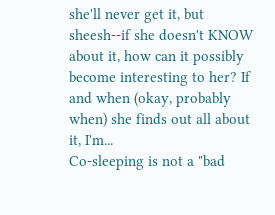she'll never get it, but sheesh--if she doesn't KNOW about it, how can it possibly become interesting to her? If and when (okay, probably when) she finds out all about it, I'm...
Co-sleeping is not a "bad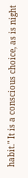habit." It is a conscious choice, as is night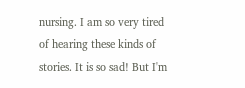nursing. I am so very tired of hearing these kinds of stories. It is so sad! But I'm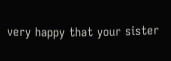very happy that your sister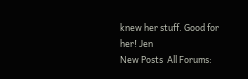knew her stuff. Good for her! Jen
New Posts  All Forums: